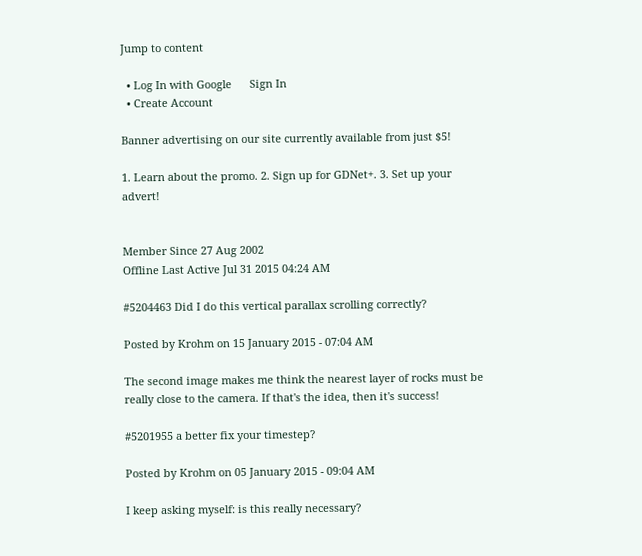Jump to content

  • Log In with Google      Sign In
  • Create Account

Banner advertising on our site currently available from just $5!

1. Learn about the promo. 2. Sign up for GDNet+. 3. Set up your advert!


Member Since 27 Aug 2002
Offline Last Active Jul 31 2015 04:24 AM

#5204463 Did I do this vertical parallax scrolling correctly?

Posted by Krohm on 15 January 2015 - 07:04 AM

The second image makes me think the nearest layer of rocks must be really close to the camera. If that's the idea, then it's success!

#5201955 a better fix your timestep?

Posted by Krohm on 05 January 2015 - 09:04 AM

I keep asking myself: is this really necessary?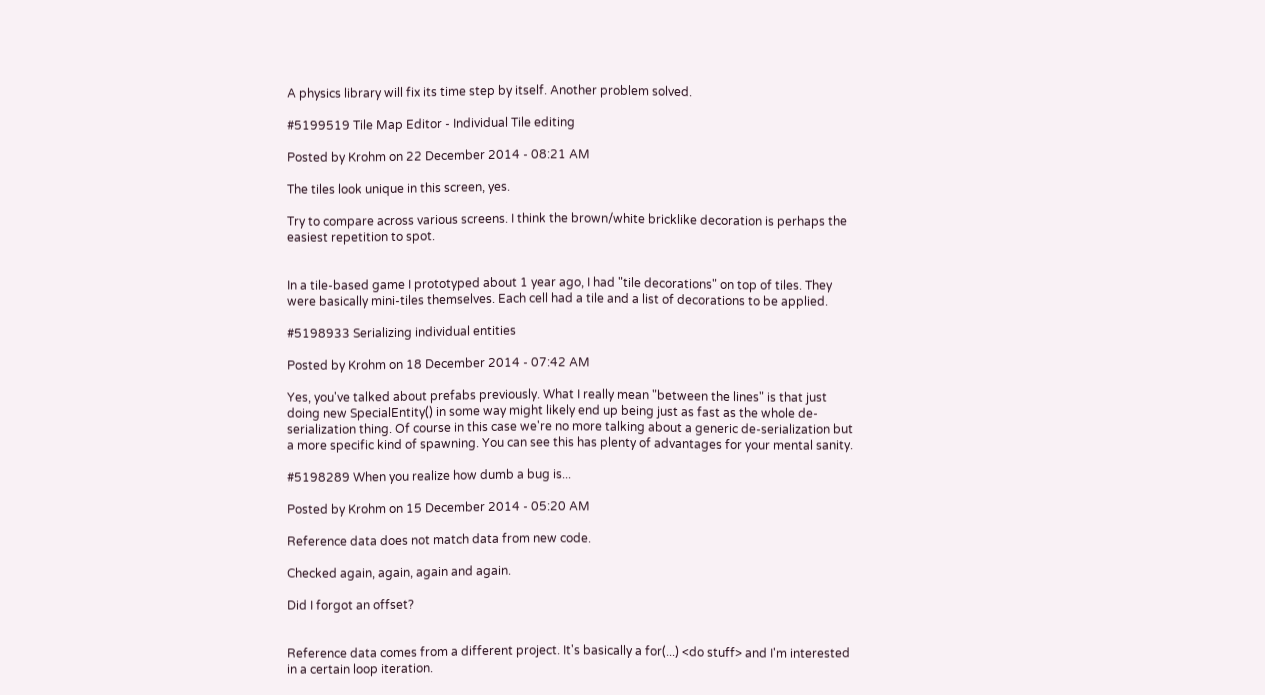A physics library will fix its time step by itself. Another problem solved.

#5199519 Tile Map Editor - Individual Tile editing

Posted by Krohm on 22 December 2014 - 08:21 AM

The tiles look unique in this screen, yes.

Try to compare across various screens. I think the brown/white bricklike decoration is perhaps the easiest repetition to spot.


In a tile-based game I prototyped about 1 year ago, I had "tile decorations" on top of tiles. They were basically mini-tiles themselves. Each cell had a tile and a list of decorations to be applied.

#5198933 Serializing individual entities

Posted by Krohm on 18 December 2014 - 07:42 AM

Yes, you've talked about prefabs previously. What I really mean "between the lines" is that just doing new SpecialEntity() in some way might likely end up being just as fast as the whole de-serialization thing. Of course in this case we're no more talking about a generic de-serialization but a more specific kind of spawning. You can see this has plenty of advantages for your mental sanity.

#5198289 When you realize how dumb a bug is...

Posted by Krohm on 15 December 2014 - 05:20 AM

Reference data does not match data from new code.

Checked again, again, again and again.

Did I forgot an offset?


Reference data comes from a different project. It's basically a for(...) <do stuff> and I'm interested in a certain loop iteration.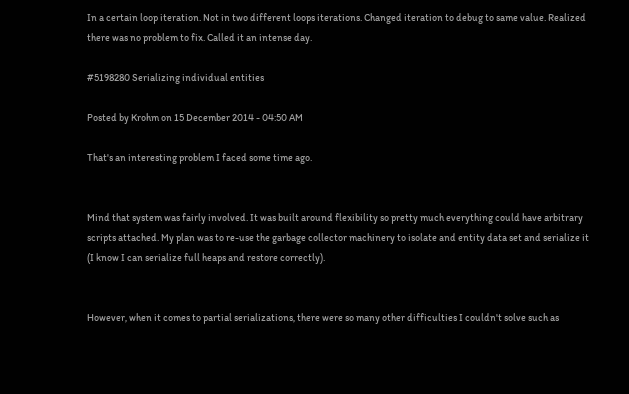In a certain loop iteration. Not in two different loops iterations. Changed iteration to debug to same value. Realized there was no problem to fix. Called it an intense day.

#5198280 Serializing individual entities

Posted by Krohm on 15 December 2014 - 04:50 AM

That's an interesting problem I faced some time ago.


Mind that system was fairly involved. It was built around flexibility so pretty much everything could have arbitrary scripts attached. My plan was to re-use the garbage collector machinery to isolate and entity data set and serialize it (I know I can serialize full heaps and restore correctly).


However, when it comes to partial serializations, there were so many other difficulties I couldn't solve such as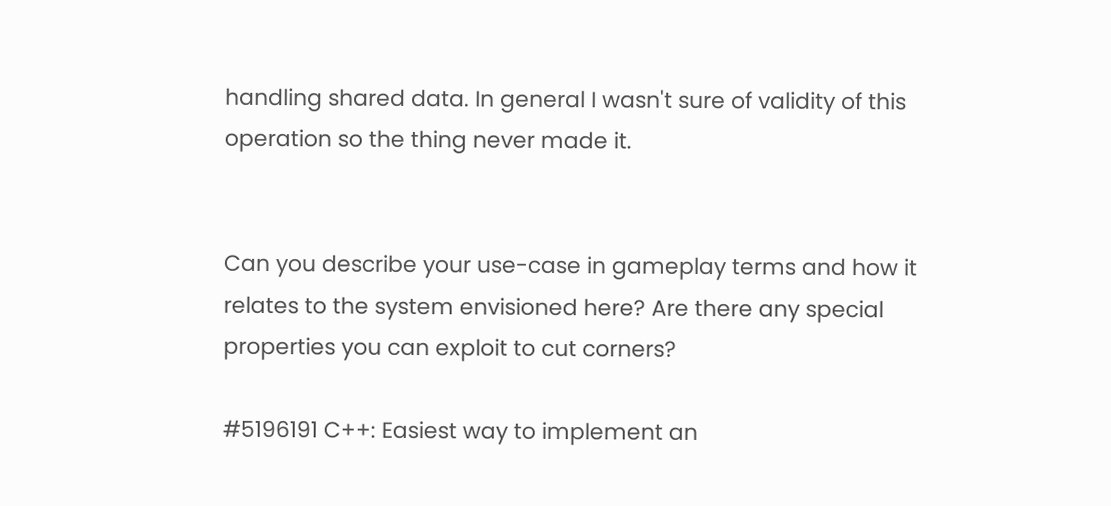handling shared data. In general I wasn't sure of validity of this operation so the thing never made it.


Can you describe your use-case in gameplay terms and how it relates to the system envisioned here? Are there any special properties you can exploit to cut corners?

#5196191 C++: Easiest way to implement an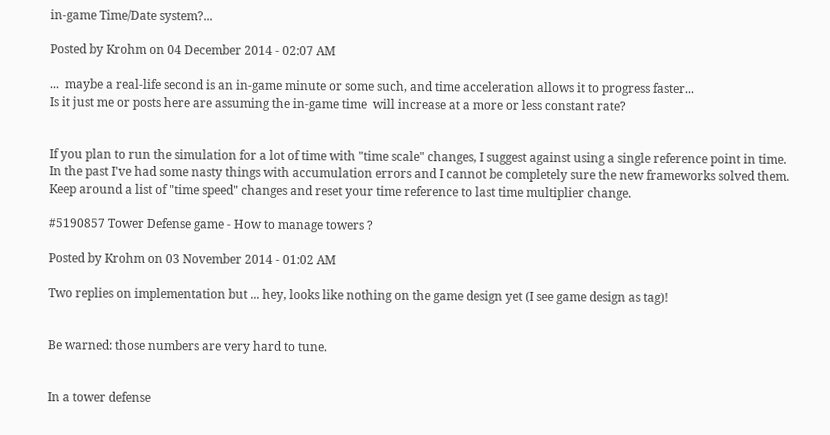in-game Time/Date system?...

Posted by Krohm on 04 December 2014 - 02:07 AM

...  maybe a real-life second is an in-game minute or some such, and time acceleration allows it to progress faster...
Is it just me or posts here are assuming the in-game time  will increase at a more or less constant rate?


If you plan to run the simulation for a lot of time with "time scale" changes, I suggest against using a single reference point in time. In the past I've had some nasty things with accumulation errors and I cannot be completely sure the new frameworks solved them. Keep around a list of "time speed" changes and reset your time reference to last time multiplier change.

#5190857 Tower Defense game - How to manage towers ?

Posted by Krohm on 03 November 2014 - 01:02 AM

Two replies on implementation but ... hey, looks like nothing on the game design yet (I see game design as tag)!


Be warned: those numbers are very hard to tune.


In a tower defense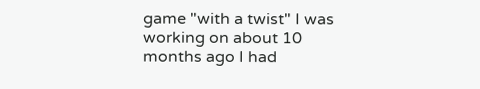game "with a twist" I was working on about 10 months ago I had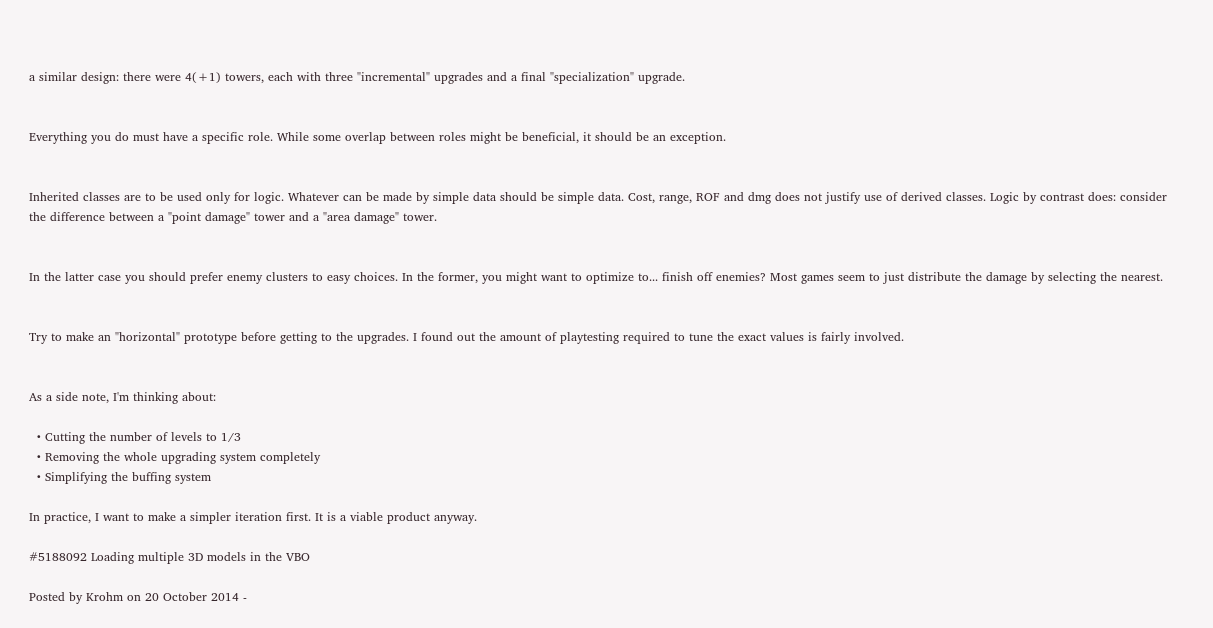a similar design: there were 4(+1) towers, each with three "incremental" upgrades and a final "specialization" upgrade.


Everything you do must have a specific role. While some overlap between roles might be beneficial, it should be an exception.


Inherited classes are to be used only for logic. Whatever can be made by simple data should be simple data. Cost, range, ROF and dmg does not justify use of derived classes. Logic by contrast does: consider the difference between a "point damage" tower and a "area damage" tower.


In the latter case you should prefer enemy clusters to easy choices. In the former, you might want to optimize to... finish off enemies? Most games seem to just distribute the damage by selecting the nearest.


Try to make an "horizontal" prototype before getting to the upgrades. I found out the amount of playtesting required to tune the exact values is fairly involved.


As a side note, I'm thinking about:

  • Cutting the number of levels to 1/3
  • Removing the whole upgrading system completely
  • Simplifying the buffing system

In practice, I want to make a simpler iteration first. It is a viable product anyway.

#5188092 Loading multiple 3D models in the VBO

Posted by Krohm on 20 October 2014 -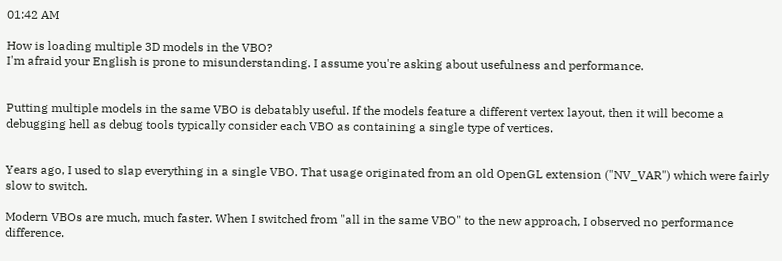01:42 AM

How is loading multiple 3D models in the VBO?
I'm afraid your English is prone to misunderstanding. I assume you're asking about usefulness and performance.


Putting multiple models in the same VBO is debatably useful. If the models feature a different vertex layout, then it will become a debugging hell as debug tools typically consider each VBO as containing a single type of vertices.


Years ago, I used to slap everything in a single VBO. That usage originated from an old OpenGL extension ("NV_VAR") which were fairly slow to switch.

Modern VBOs are much, much faster. When I switched from "all in the same VBO" to the new approach, I observed no performance difference.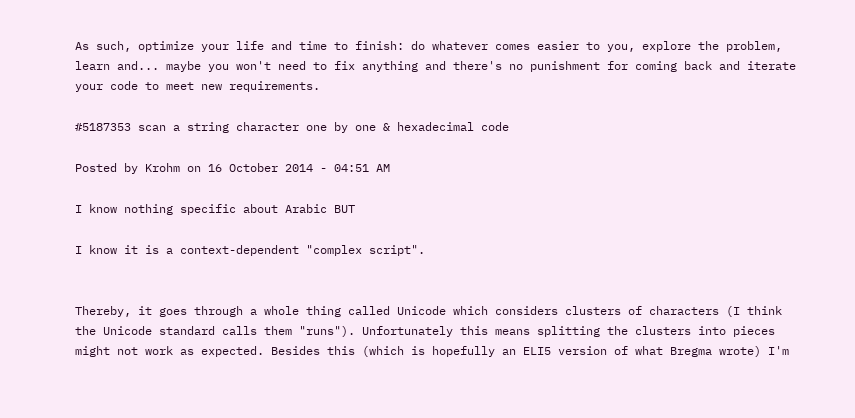As such, optimize your life and time to finish: do whatever comes easier to you, explore the problem, learn and... maybe you won't need to fix anything and there's no punishment for coming back and iterate your code to meet new requirements.

#5187353 scan a string character one by one & hexadecimal code

Posted by Krohm on 16 October 2014 - 04:51 AM

I know nothing specific about Arabic BUT

I know it is a context-dependent "complex script".


Thereby, it goes through a whole thing called Unicode which considers clusters of characters (I think the Unicode standard calls them "runs"). Unfortunately this means splitting the clusters into pieces might not work as expected. Besides this (which is hopefully an ELI5 version of what Bregma wrote) I'm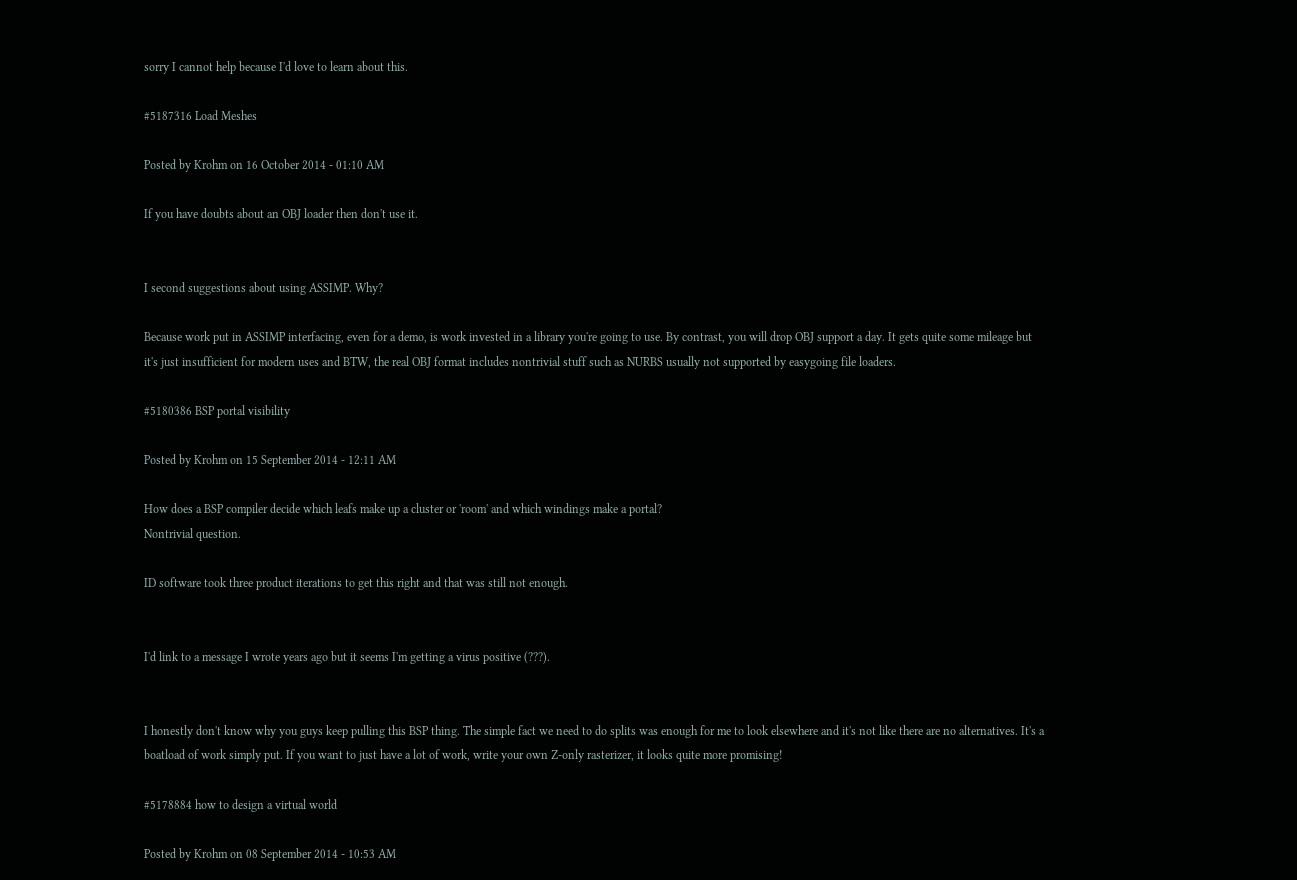sorry I cannot help because I'd love to learn about this.

#5187316 Load Meshes

Posted by Krohm on 16 October 2014 - 01:10 AM

If you have doubts about an OBJ loader then don't use it.


I second suggestions about using ASSIMP. Why?

Because work put in ASSIMP interfacing, even for a demo, is work invested in a library you're going to use. By contrast, you will drop OBJ support a day. It gets quite some mileage but it's just insufficient for modern uses and BTW, the real OBJ format includes nontrivial stuff such as NURBS usually not supported by easygoing file loaders.

#5180386 BSP portal visibility

Posted by Krohm on 15 September 2014 - 12:11 AM

How does a BSP compiler decide which leafs make up a cluster or 'room' and which windings make a portal?
Nontrivial question.

ID software took three product iterations to get this right and that was still not enough.


I'd link to a message I wrote years ago but it seems I'm getting a virus positive (???).


I honestly don't know why you guys keep pulling this BSP thing. The simple fact we need to do splits was enough for me to look elsewhere and it's not like there are no alternatives. It's a boatload of work simply put. If you want to just have a lot of work, write your own Z-only rasterizer, it looks quite more promising!

#5178884 how to design a virtual world

Posted by Krohm on 08 September 2014 - 10:53 AM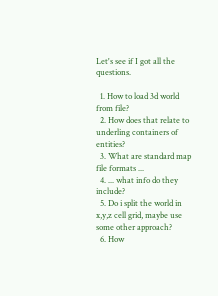Let's see if I got all the questions.

  1. How to load 3d world from file?
  2. How does that relate to underling containers of entities?
  3. What are standard map file formats ...
  4. ... what info do they include?
  5. Do i split the world in x,y,z cell grid, maybe use some other approach?
  6. How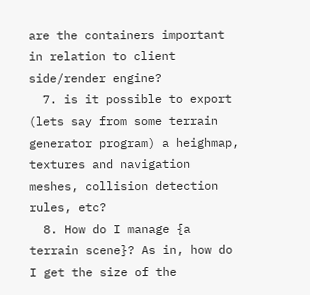are the containers important in relation to client side/render engine?
  7. is it possible to export (lets say from some terrain generator program) a heighmap, textures and navigation meshes, collision detection rules, etc?
  8. How do I manage {a terrain scene}? As in, how do I get the size of the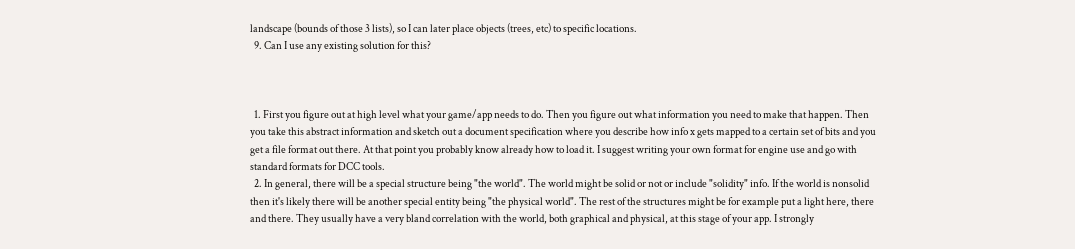landscape (bounds of those 3 lists), so I can later place objects (trees, etc) to specific locations.
  9. Can I use any existing solution for this?



  1. First you figure out at high level what your game/app needs to do. Then you figure out what information you need to make that happen. Then you take this abstract information and sketch out a document specification where you describe how info x gets mapped to a certain set of bits and you get a file format out there. At that point you probably know already how to load it. I suggest writing your own format for engine use and go with standard formats for DCC tools.
  2. In general, there will be a special structure being "the world". The world might be solid or not or include "solidity" info. If the world is nonsolid then it's likely there will be another special entity being "the physical world". The rest of the structures might be for example put a light here, there and there. They usually have a very bland correlation with the world, both graphical and physical, at this stage of your app. I strongly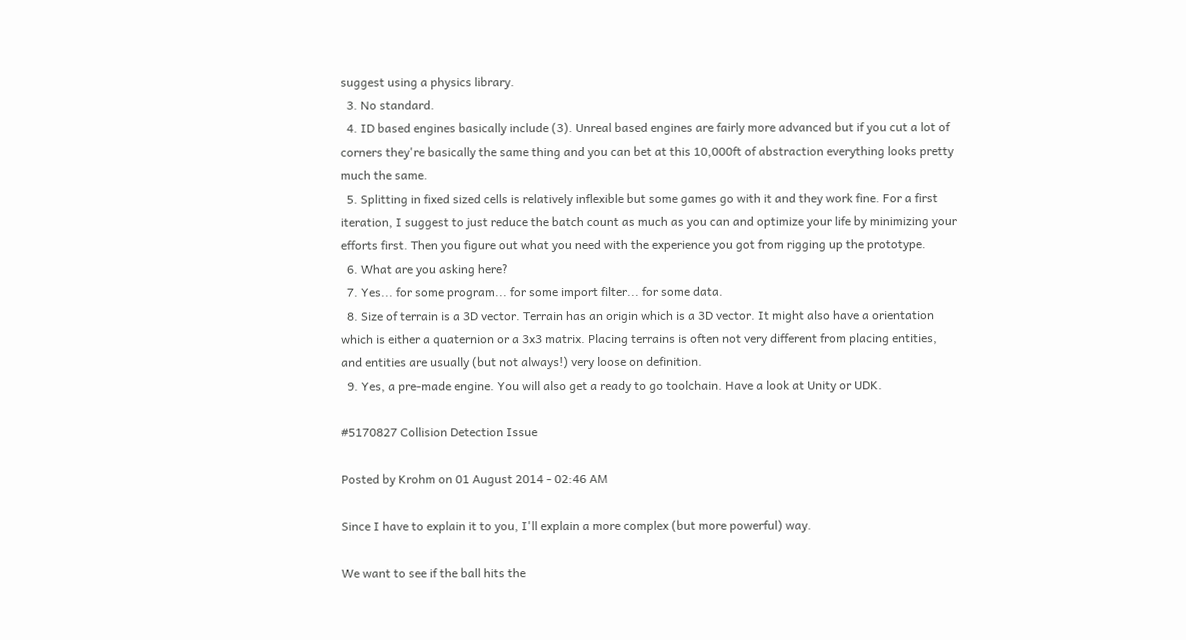suggest using a physics library.
  3. No standard.
  4. ID based engines basically include (3). Unreal based engines are fairly more advanced but if you cut a lot of corners they're basically the same thing and you can bet at this 10,000ft of abstraction everything looks pretty much the same.
  5. Splitting in fixed sized cells is relatively inflexible but some games go with it and they work fine. For a first iteration, I suggest to just reduce the batch count as much as you can and optimize your life by minimizing your efforts first. Then you figure out what you need with the experience you got from rigging up the prototype.
  6. What are you asking here?
  7. Yes... for some program... for some import filter... for some data.
  8. Size of terrain is a 3D vector. Terrain has an origin which is a 3D vector. It might also have a orientation which is either a quaternion or a 3x3 matrix. Placing terrains is often not very different from placing entities, and entities are usually (but not always!) very loose on definition.
  9. Yes, a pre-made engine. You will also get a ready to go toolchain. Have a look at Unity or UDK.

#5170827 Collision Detection Issue

Posted by Krohm on 01 August 2014 - 02:46 AM

Since I have to explain it to you, I'll explain a more complex (but more powerful) way.

We want to see if the ball hits the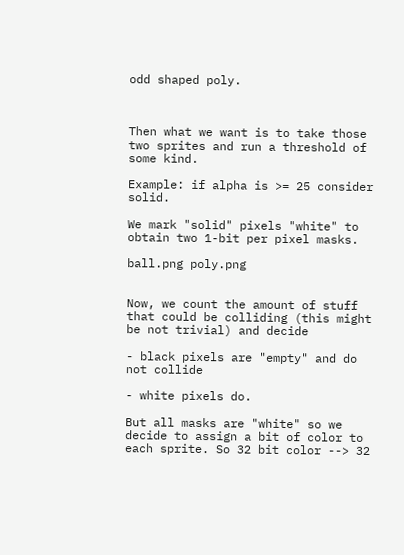odd shaped poly.



Then what we want is to take those two sprites and run a threshold of some kind.

Example: if alpha is >= 25 consider solid.

We mark "solid" pixels "white" to obtain two 1-bit per pixel masks.

ball.png poly.png


Now, we count the amount of stuff that could be colliding (this might be not trivial) and decide

- black pixels are "empty" and do not collide

- white pixels do.

But all masks are "white" so we decide to assign a bit of color to each sprite. So 32 bit color --> 32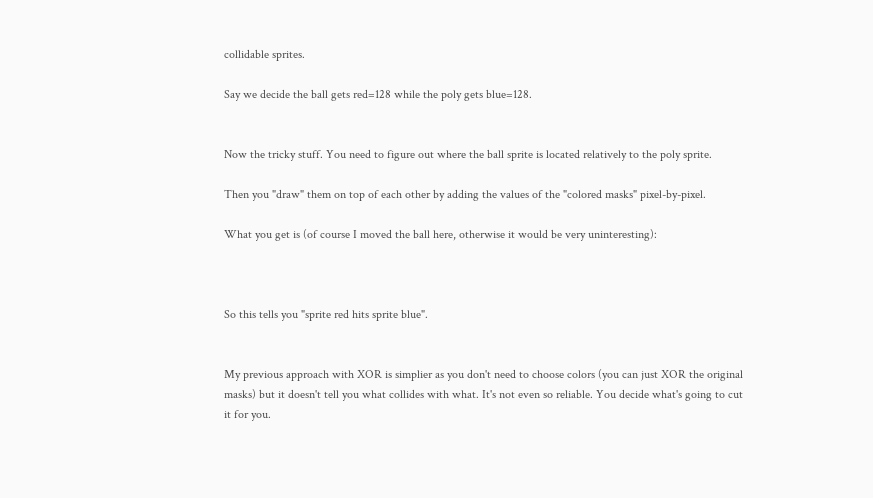collidable sprites.

Say we decide the ball gets red=128 while the poly gets blue=128.


Now the tricky stuff. You need to figure out where the ball sprite is located relatively to the poly sprite.

Then you "draw" them on top of each other by adding the values of the "colored masks" pixel-by-pixel.

What you get is (of course I moved the ball here, otherwise it would be very uninteresting):



So this tells you "sprite red hits sprite blue".


My previous approach with XOR is simplier as you don't need to choose colors (you can just XOR the original masks) but it doesn't tell you what collides with what. It's not even so reliable. You decide what's going to cut it for you.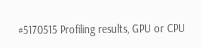#5170515 Profiling results, GPU or CPU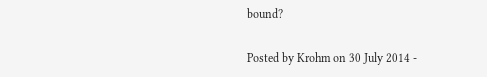bound?

Posted by Krohm on 30 July 2014 -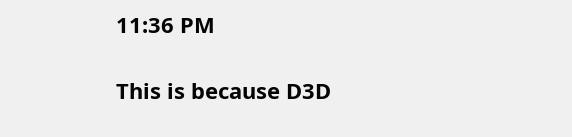11:36 PM

This is because D3D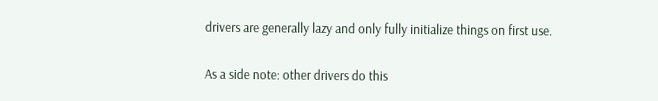drivers are generally lazy and only fully initialize things on first use.

As a side note: other drivers do this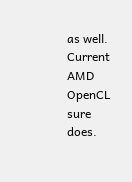as well. Current AMD OpenCL sure does.